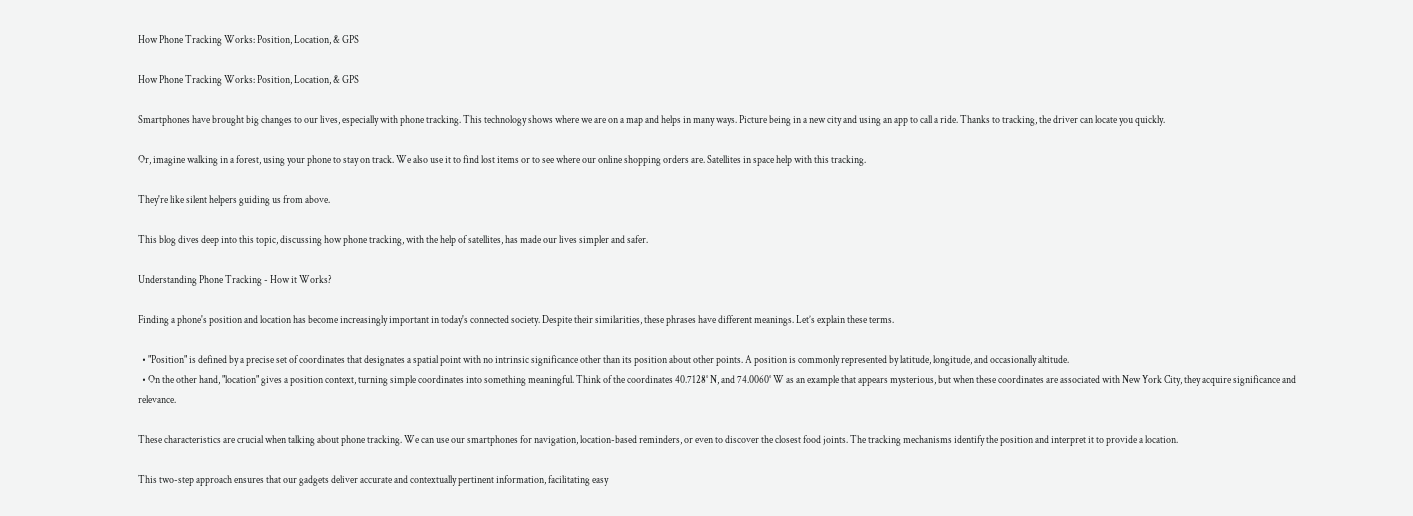How Phone Tracking Works: Position, Location, & GPS

How Phone Tracking Works: Position, Location, & GPS

Smartphones have brought big changes to our lives, especially with phone tracking. This technology shows where we are on a map and helps in many ways. Picture being in a new city and using an app to call a ride. Thanks to tracking, the driver can locate you quickly.

Or, imagine walking in a forest, using your phone to stay on track. We also use it to find lost items or to see where our online shopping orders are. Satellites in space help with this tracking.

They're like silent helpers guiding us from above.

This blog dives deep into this topic, discussing how phone tracking, with the help of satellites, has made our lives simpler and safer.

Understanding Phone Tracking - How it Works?

Finding a phone's position and location has become increasingly important in today's connected society. Despite their similarities, these phrases have different meanings. Let’s explain these terms.

  • "Position" is defined by a precise set of coordinates that designates a spatial point with no intrinsic significance other than its position about other points. A position is commonly represented by latitude, longitude, and occasionally altitude.
  • On the other hand, "location" gives a position context, turning simple coordinates into something meaningful. Think of the coordinates 40.7128° N, and 74.0060° W as an example that appears mysterious, but when these coordinates are associated with New York City, they acquire significance and relevance.

These characteristics are crucial when talking about phone tracking. We can use our smartphones for navigation, location-based reminders, or even to discover the closest food joints. The tracking mechanisms identify the position and interpret it to provide a location.

This two-step approach ensures that our gadgets deliver accurate and contextually pertinent information, facilitating easy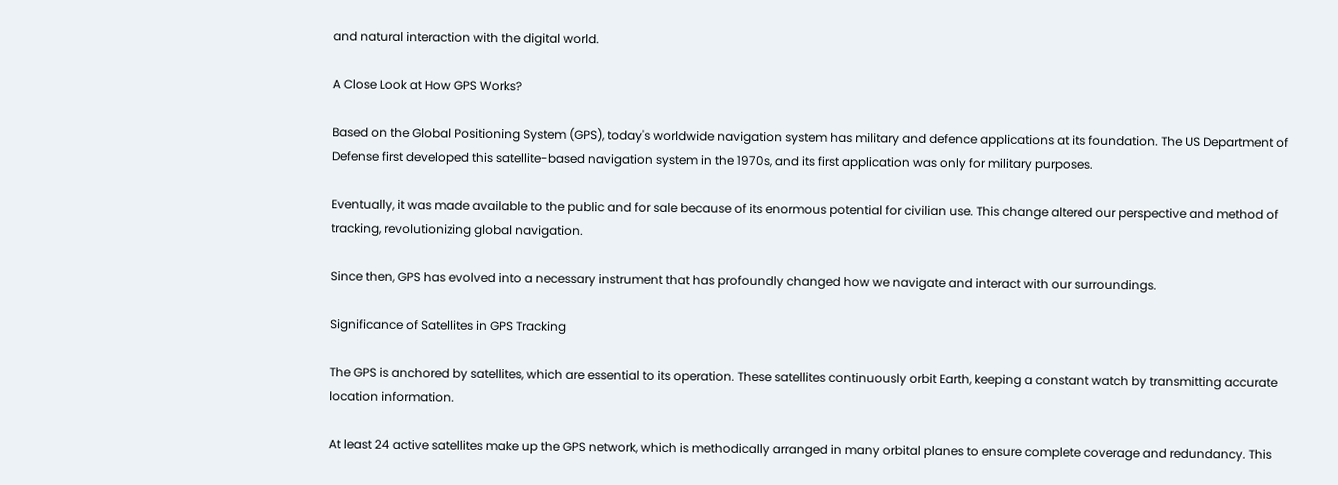and natural interaction with the digital world.

A Close Look at How GPS Works?

Based on the Global Positioning System (GPS), today's worldwide navigation system has military and defence applications at its foundation. The US Department of Defense first developed this satellite-based navigation system in the 1970s, and its first application was only for military purposes.

Eventually, it was made available to the public and for sale because of its enormous potential for civilian use. This change altered our perspective and method of tracking, revolutionizing global navigation.

Since then, GPS has evolved into a necessary instrument that has profoundly changed how we navigate and interact with our surroundings.

Significance of Satellites in GPS Tracking

The GPS is anchored by satellites, which are essential to its operation. These satellites continuously orbit Earth, keeping a constant watch by transmitting accurate location information.

At least 24 active satellites make up the GPS network, which is methodically arranged in many orbital planes to ensure complete coverage and redundancy. This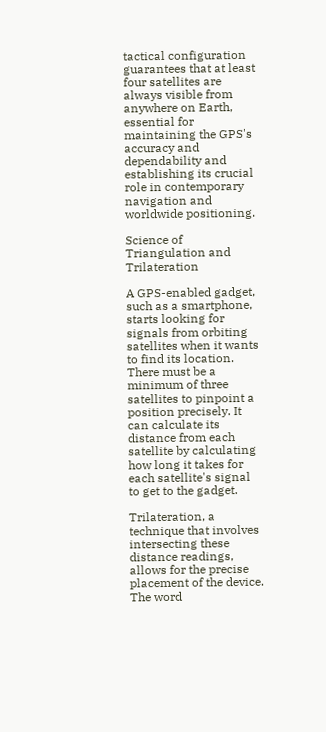tactical configuration guarantees that at least four satellites are always visible from anywhere on Earth, essential for maintaining the GPS's accuracy and dependability and establishing its crucial role in contemporary navigation and worldwide positioning.

Science of Triangulation and Trilateration

A GPS-enabled gadget, such as a smartphone, starts looking for signals from orbiting satellites when it wants to find its location. There must be a minimum of three satellites to pinpoint a position precisely. It can calculate its distance from each satellite by calculating how long it takes for each satellite's signal to get to the gadget.

Trilateration, a technique that involves intersecting these distance readings, allows for the precise placement of the device. The word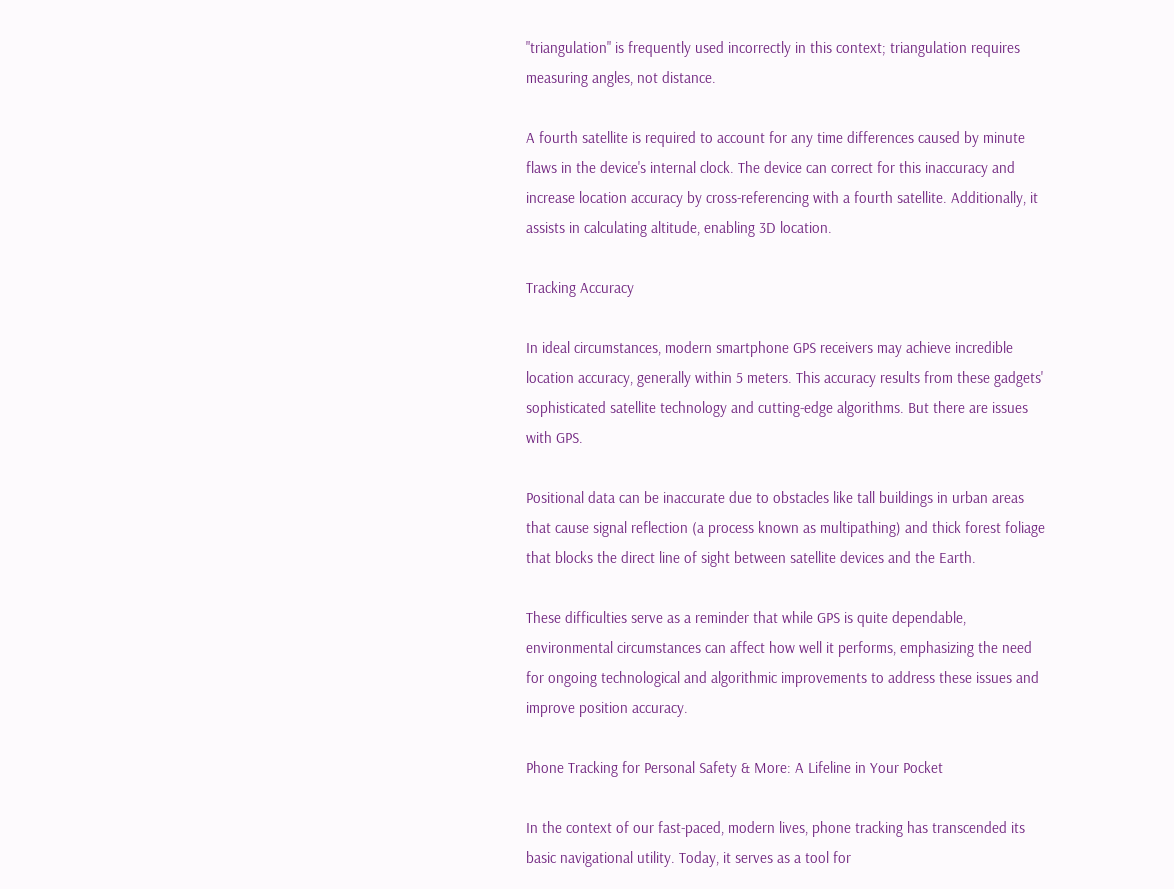"triangulation" is frequently used incorrectly in this context; triangulation requires measuring angles, not distance.

A fourth satellite is required to account for any time differences caused by minute flaws in the device's internal clock. The device can correct for this inaccuracy and increase location accuracy by cross-referencing with a fourth satellite. Additionally, it assists in calculating altitude, enabling 3D location.

Tracking Accuracy

In ideal circumstances, modern smartphone GPS receivers may achieve incredible location accuracy, generally within 5 meters. This accuracy results from these gadgets' sophisticated satellite technology and cutting-edge algorithms. But there are issues with GPS.

Positional data can be inaccurate due to obstacles like tall buildings in urban areas that cause signal reflection (a process known as multipathing) and thick forest foliage that blocks the direct line of sight between satellite devices and the Earth.

These difficulties serve as a reminder that while GPS is quite dependable, environmental circumstances can affect how well it performs, emphasizing the need for ongoing technological and algorithmic improvements to address these issues and improve position accuracy.

Phone Tracking for Personal Safety & More: A Lifeline in Your Pocket

In the context of our fast-paced, modern lives, phone tracking has transcended its basic navigational utility. Today, it serves as a tool for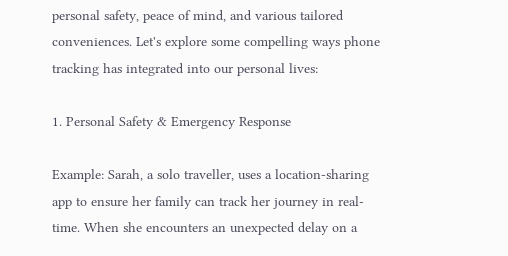personal safety, peace of mind, and various tailored conveniences. Let's explore some compelling ways phone tracking has integrated into our personal lives:

1. Personal Safety & Emergency Response

Example: Sarah, a solo traveller, uses a location-sharing app to ensure her family can track her journey in real-time. When she encounters an unexpected delay on a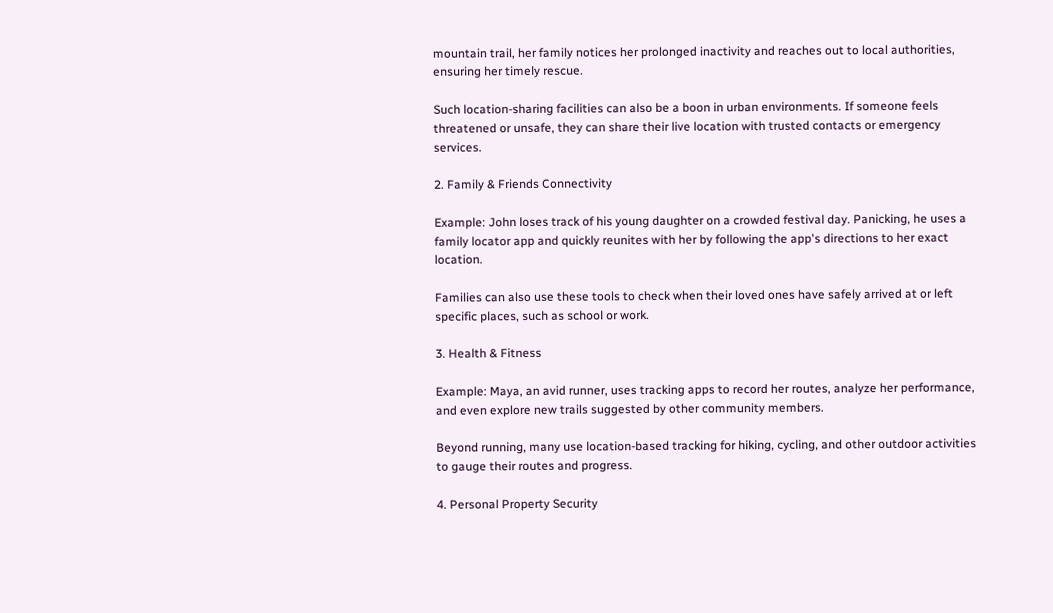mountain trail, her family notices her prolonged inactivity and reaches out to local authorities, ensuring her timely rescue.

Such location-sharing facilities can also be a boon in urban environments. If someone feels threatened or unsafe, they can share their live location with trusted contacts or emergency services.

2. Family & Friends Connectivity

Example: John loses track of his young daughter on a crowded festival day. Panicking, he uses a family locator app and quickly reunites with her by following the app's directions to her exact location.

Families can also use these tools to check when their loved ones have safely arrived at or left specific places, such as school or work.

3. Health & Fitness

Example: Maya, an avid runner, uses tracking apps to record her routes, analyze her performance, and even explore new trails suggested by other community members.

Beyond running, many use location-based tracking for hiking, cycling, and other outdoor activities to gauge their routes and progress.

4. Personal Property Security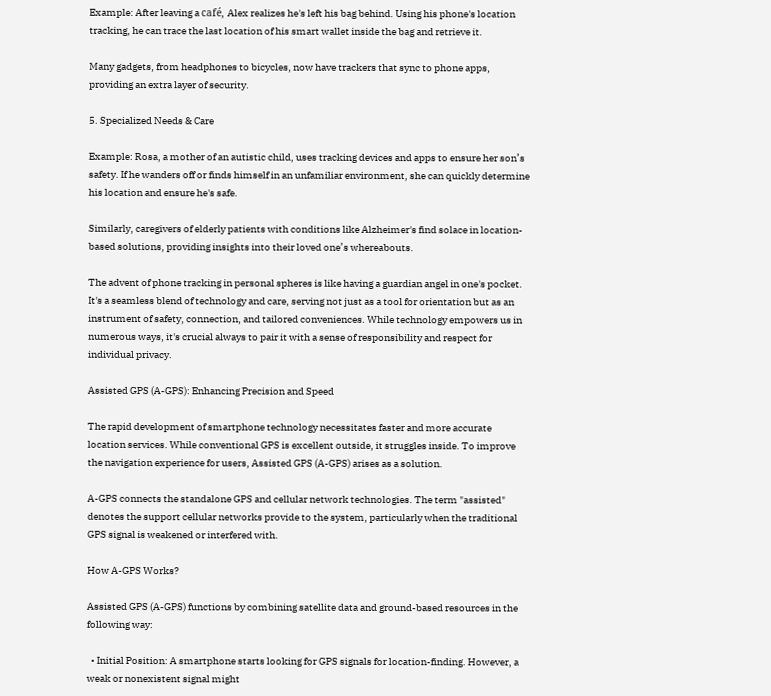Example: After leaving a café, Alex realizes he's left his bag behind. Using his phone's location tracking, he can trace the last location of his smart wallet inside the bag and retrieve it.

Many gadgets, from headphones to bicycles, now have trackers that sync to phone apps, providing an extra layer of security.

5. Specialized Needs & Care

Example: Rosa, a mother of an autistic child, uses tracking devices and apps to ensure her son’s safety. If he wanders off or finds himself in an unfamiliar environment, she can quickly determine his location and ensure he's safe.

Similarly, caregivers of elderly patients with conditions like Alzheimer's find solace in location-based solutions, providing insights into their loved one’s whereabouts.

The advent of phone tracking in personal spheres is like having a guardian angel in one's pocket. It's a seamless blend of technology and care, serving not just as a tool for orientation but as an instrument of safety, connection, and tailored conveniences. While technology empowers us in numerous ways, it's crucial always to pair it with a sense of responsibility and respect for individual privacy.

Assisted GPS (A-GPS): Enhancing Precision and Speed

The rapid development of smartphone technology necessitates faster and more accurate location services. While conventional GPS is excellent outside, it struggles inside. To improve the navigation experience for users, Assisted GPS (A-GPS) arises as a solution.

A-GPS connects the standalone GPS and cellular network technologies. The term "assisted" denotes the support cellular networks provide to the system, particularly when the traditional GPS signal is weakened or interfered with.

How A-GPS Works?

Assisted GPS (A-GPS) functions by combining satellite data and ground-based resources in the following way:

  • Initial Position: A smartphone starts looking for GPS signals for location-finding. However, a weak or nonexistent signal might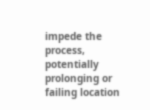impede the process, potentially prolonging or failing location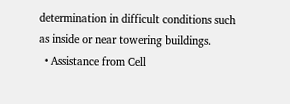determination in difficult conditions such as inside or near towering buildings.
  • Assistance from Cell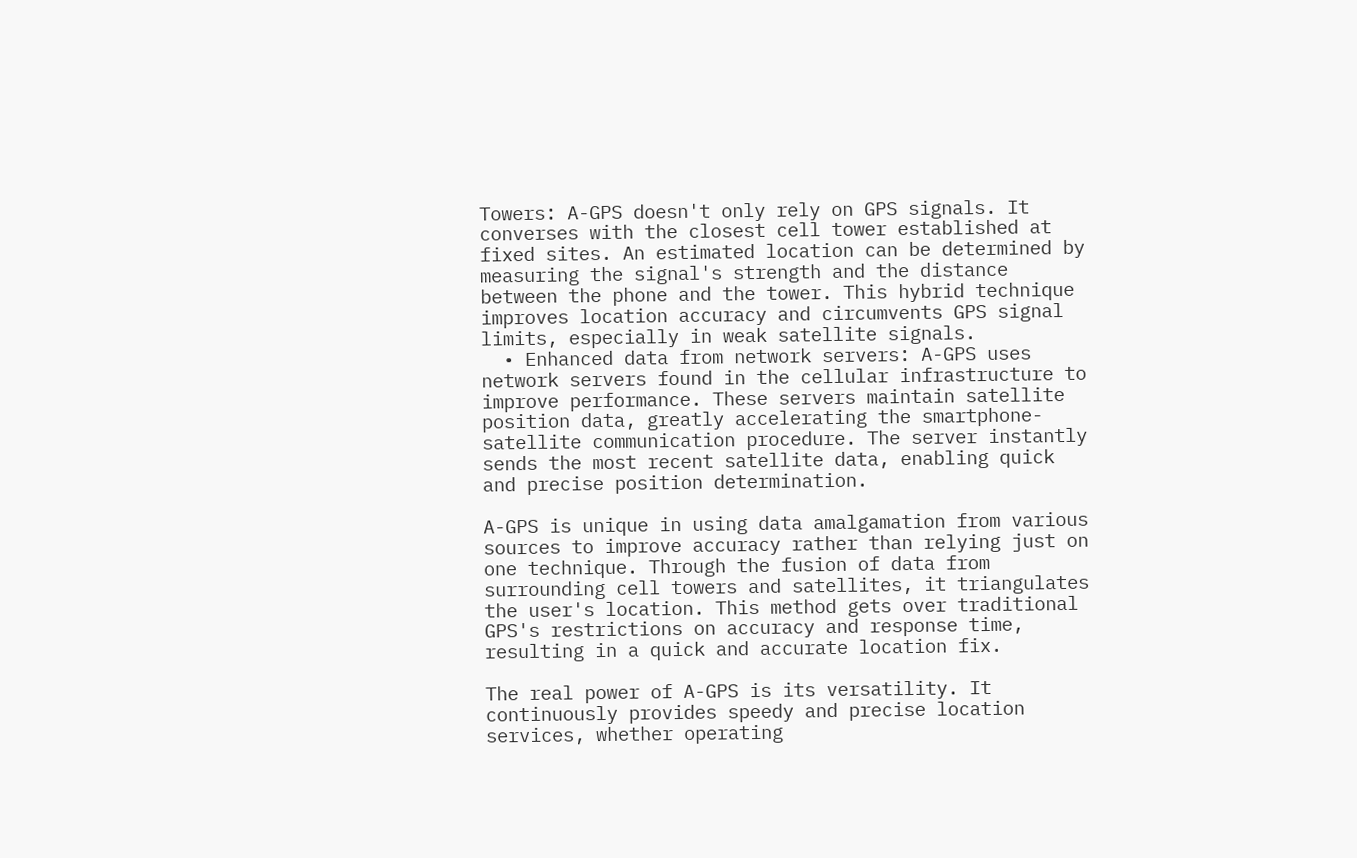Towers: A-GPS doesn't only rely on GPS signals. It converses with the closest cell tower established at fixed sites. An estimated location can be determined by measuring the signal's strength and the distance between the phone and the tower. This hybrid technique improves location accuracy and circumvents GPS signal limits, especially in weak satellite signals.
  • Enhanced data from network servers: A-GPS uses network servers found in the cellular infrastructure to improve performance. These servers maintain satellite position data, greatly accelerating the smartphone-satellite communication procedure. The server instantly sends the most recent satellite data, enabling quick and precise position determination.

A-GPS is unique in using data amalgamation from various sources to improve accuracy rather than relying just on one technique. Through the fusion of data from surrounding cell towers and satellites, it triangulates the user's location. This method gets over traditional GPS's restrictions on accuracy and response time, resulting in a quick and accurate location fix.

The real power of A-GPS is its versatility. It continuously provides speedy and precise location services, whether operating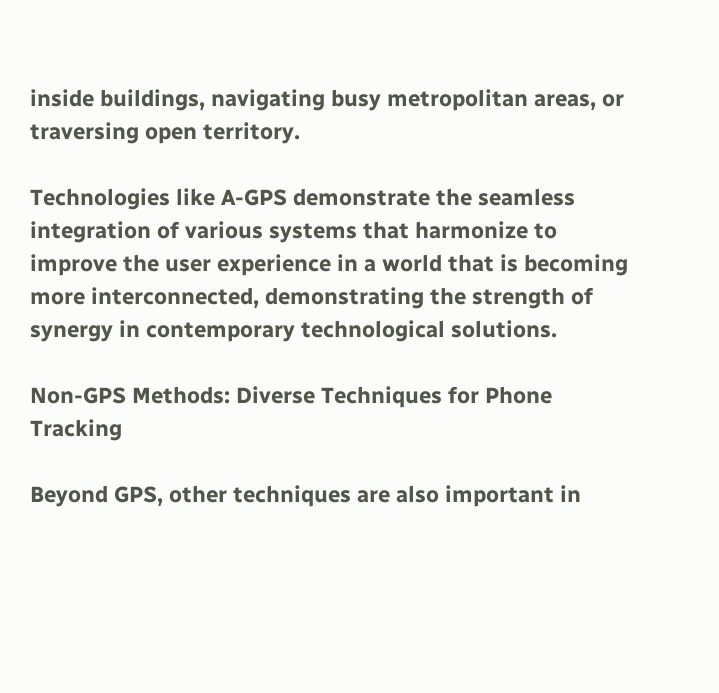inside buildings, navigating busy metropolitan areas, or traversing open territory.

Technologies like A-GPS demonstrate the seamless integration of various systems that harmonize to improve the user experience in a world that is becoming more interconnected, demonstrating the strength of synergy in contemporary technological solutions.

Non-GPS Methods: Diverse Techniques for Phone Tracking

Beyond GPS, other techniques are also important in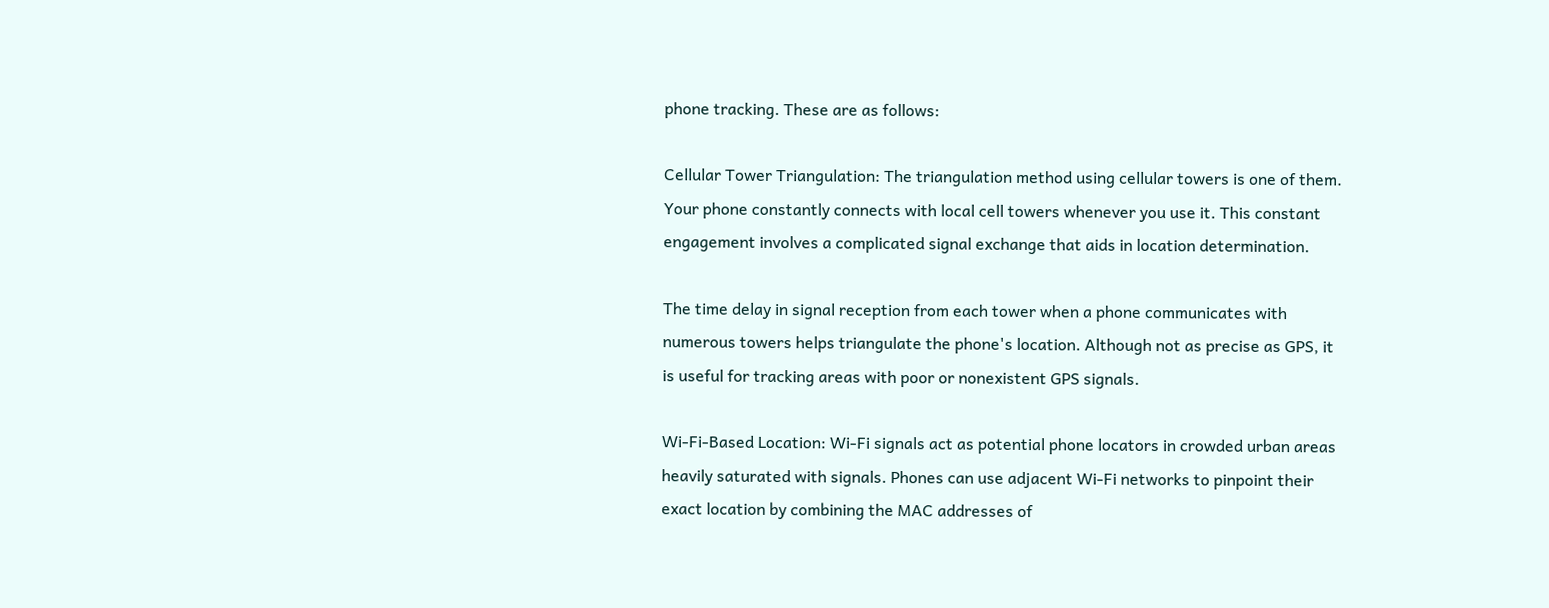phone tracking. These are as follows:

Cellular Tower Triangulation: The triangulation method using cellular towers is one of them. Your phone constantly connects with local cell towers whenever you use it. This constant engagement involves a complicated signal exchange that aids in location determination.

The time delay in signal reception from each tower when a phone communicates with numerous towers helps triangulate the phone's location. Although not as precise as GPS, it is useful for tracking areas with poor or nonexistent GPS signals.

Wi-Fi-Based Location: Wi-Fi signals act as potential phone locators in crowded urban areas heavily saturated with signals. Phones can use adjacent Wi-Fi networks to pinpoint their exact location by combining the MAC addresses of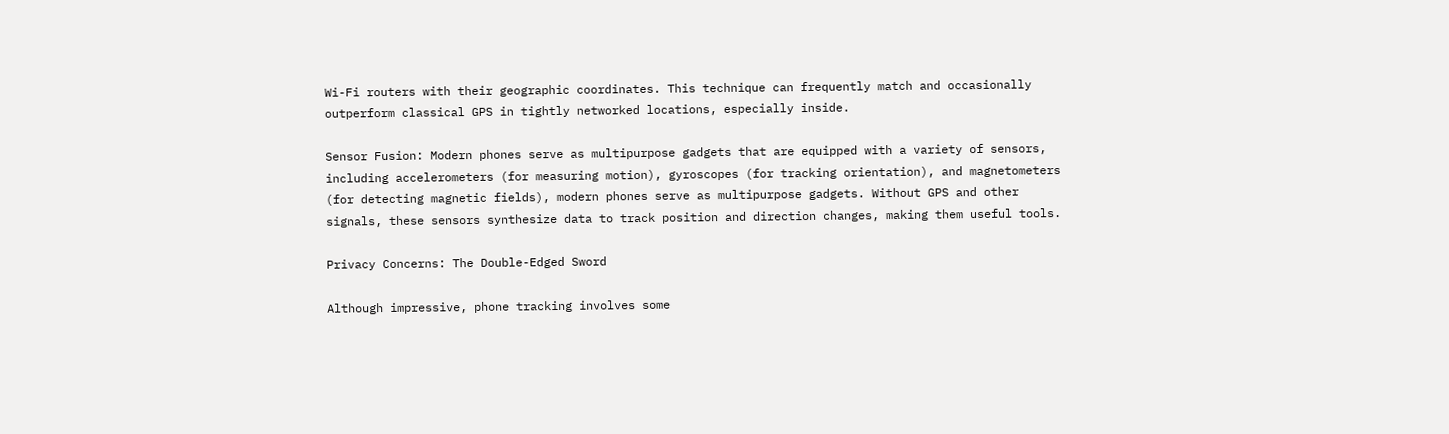Wi-Fi routers with their geographic coordinates. This technique can frequently match and occasionally outperform classical GPS in tightly networked locations, especially inside.

Sensor Fusion: Modern phones serve as multipurpose gadgets that are equipped with a variety of sensors, including accelerometers (for measuring motion), gyroscopes (for tracking orientation), and magnetometers (for detecting magnetic fields), modern phones serve as multipurpose gadgets. Without GPS and other signals, these sensors synthesize data to track position and direction changes, making them useful tools.

Privacy Concerns: The Double-Edged Sword

Although impressive, phone tracking involves some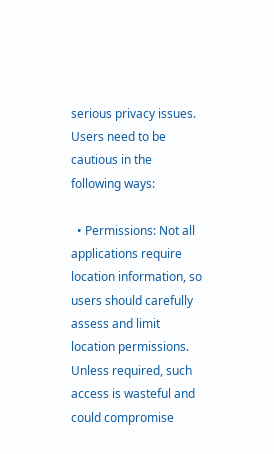serious privacy issues. Users need to be cautious in the following ways:

  • Permissions: Not all applications require location information, so users should carefully assess and limit location permissions. Unless required, such access is wasteful and could compromise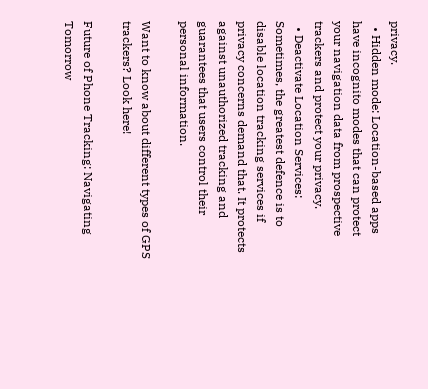privacy.
  • Hidden mode: Location-based apps have incognito modes that can protect your navigation data from prospective trackers and protect your privacy.
  • Deactivate Location Services: Sometimes, the greatest defence is to disable location tracking services if privacy concerns demand that. It protects against unauthorized tracking and guarantees that users control their personal information.

Want to know about different types of GPS trackers? Look here!

Future of Phone Tracking: Navigating Tomorrow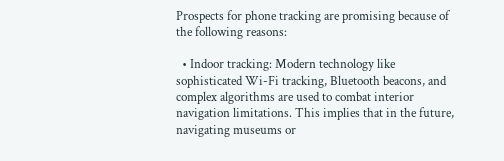Prospects for phone tracking are promising because of the following reasons:

  • Indoor tracking: Modern technology like sophisticated Wi-Fi tracking, Bluetooth beacons, and complex algorithms are used to combat interior navigation limitations. This implies that in the future, navigating museums or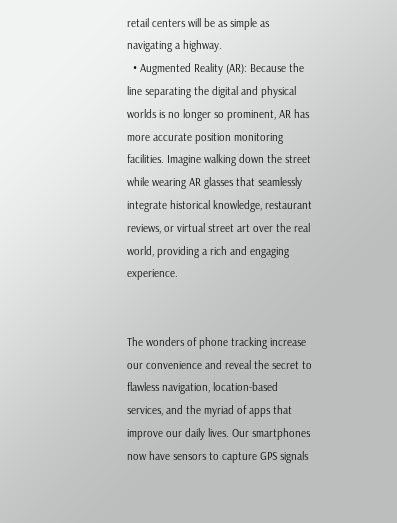retail centers will be as simple as navigating a highway.
  • Augmented Reality (AR): Because the line separating the digital and physical worlds is no longer so prominent, AR has more accurate position monitoring facilities. Imagine walking down the street while wearing AR glasses that seamlessly integrate historical knowledge, restaurant reviews, or virtual street art over the real world, providing a rich and engaging experience.


The wonders of phone tracking increase our convenience and reveal the secret to flawless navigation, location-based services, and the myriad of apps that improve our daily lives. Our smartphones now have sensors to capture GPS signals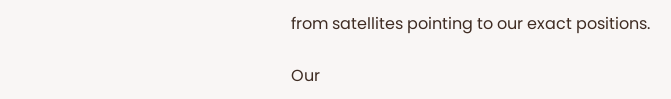from satellites pointing to our exact positions.

Our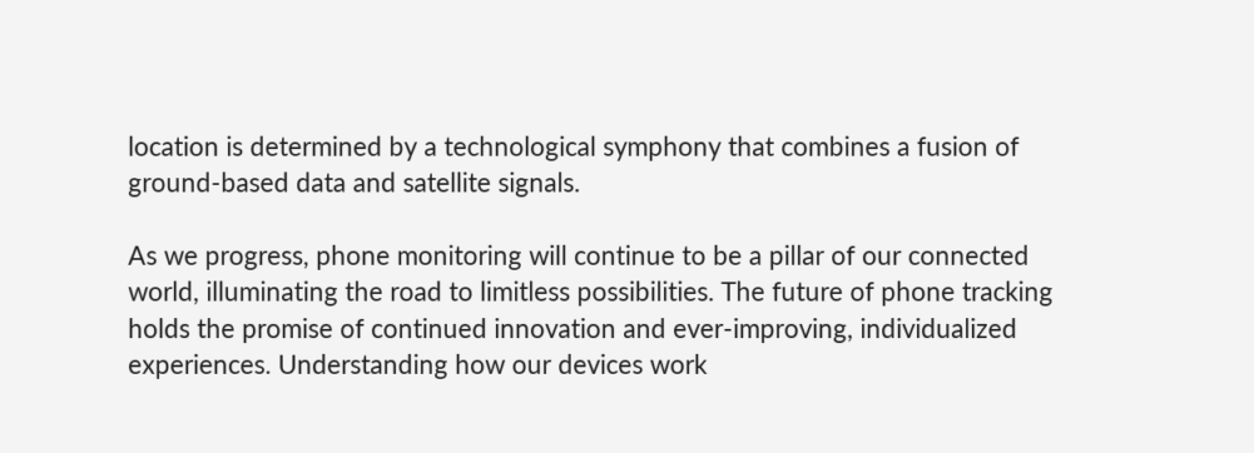location is determined by a technological symphony that combines a fusion of ground-based data and satellite signals.

As we progress, phone monitoring will continue to be a pillar of our connected world, illuminating the road to limitless possibilities. The future of phone tracking holds the promise of continued innovation and ever-improving, individualized experiences. Understanding how our devices work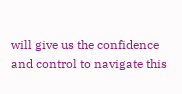will give us the confidence and control to navigate this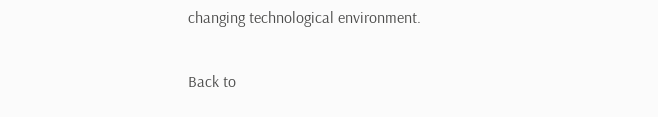changing technological environment.

Back to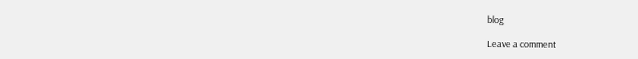blog

Leave a comment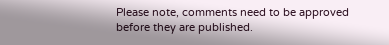Please note, comments need to be approved before they are published.